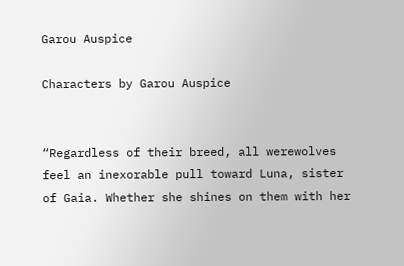Garou Auspice

Characters by Garou Auspice


“Regardless of their breed, all werewolves feel an inexorable pull toward Luna, sister of Gaia. Whether she shines on them with her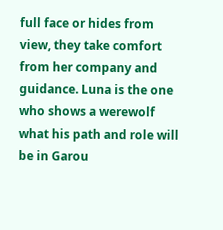full face or hides from view, they take comfort from her company and guidance. Luna is the one who shows a werewolf what his path and role will be in Garou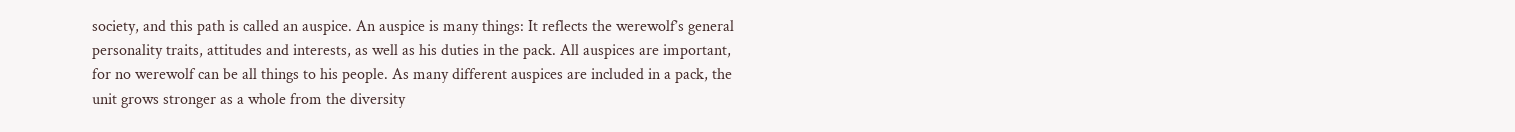society, and this path is called an auspice. An auspice is many things: It reflects the werewolf’s general personality traits, attitudes and interests, as well as his duties in the pack. All auspices are important, for no werewolf can be all things to his people. As many different auspices are included in a pack, the unit grows stronger as a whole from the diversity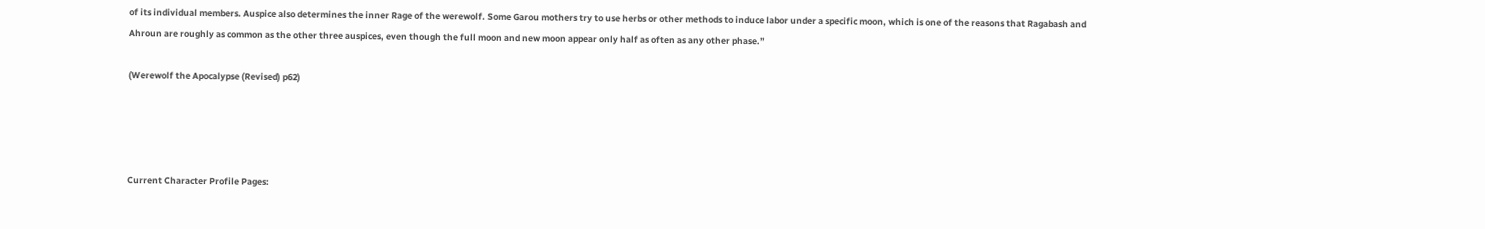of its individual members. Auspice also determines the inner Rage of the werewolf. Some Garou mothers try to use herbs or other methods to induce labor under a specific moon, which is one of the reasons that Ragabash and Ahroun are roughly as common as the other three auspices, even though the full moon and new moon appear only half as often as any other phase.”

(Werewolf the Apocalypse (Revised) p62)




Current Character Profile Pages: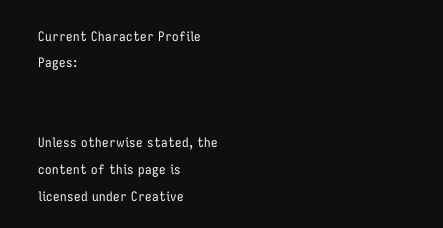Current Character Profile Pages:


Unless otherwise stated, the content of this page is licensed under Creative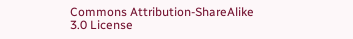Commons Attribution-ShareAlike 3.0 License